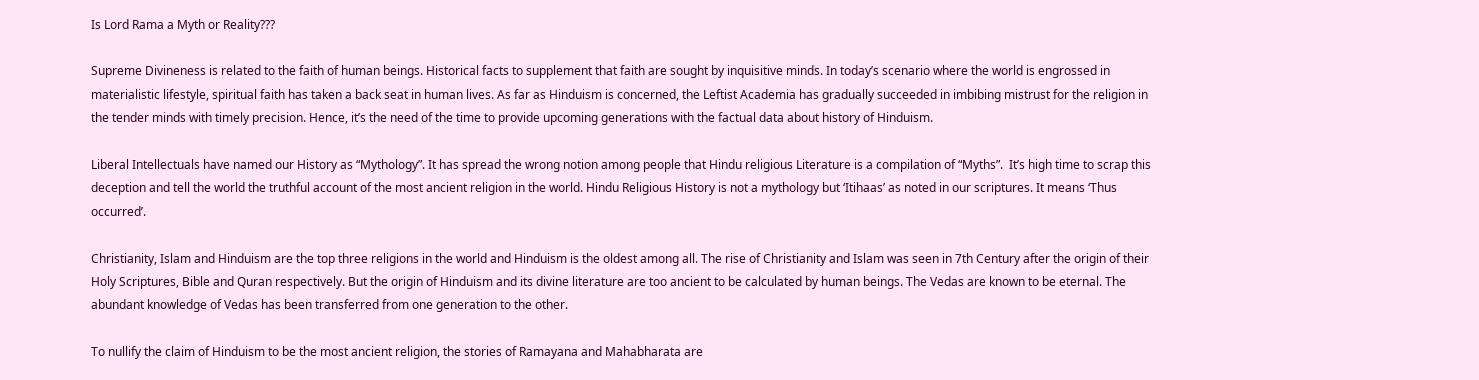Is Lord Rama a Myth or Reality???

Supreme Divineness is related to the faith of human beings. Historical facts to supplement that faith are sought by inquisitive minds. In today’s scenario where the world is engrossed in materialistic lifestyle, spiritual faith has taken a back seat in human lives. As far as Hinduism is concerned, the Leftist Academia has gradually succeeded in imbibing mistrust for the religion in the tender minds with timely precision. Hence, it’s the need of the time to provide upcoming generations with the factual data about history of Hinduism.

Liberal Intellectuals have named our History as “Mythology”. It has spread the wrong notion among people that Hindu religious Literature is a compilation of “Myths”.  It’s high time to scrap this deception and tell the world the truthful account of the most ancient religion in the world. Hindu Religious History is not a mythology but ‘Itihaas’ as noted in our scriptures. It means ‘Thus occurred’.

Christianity, Islam and Hinduism are the top three religions in the world and Hinduism is the oldest among all. The rise of Christianity and Islam was seen in 7th Century after the origin of their Holy Scriptures, Bible and Quran respectively. But the origin of Hinduism and its divine literature are too ancient to be calculated by human beings. The Vedas are known to be eternal. The abundant knowledge of Vedas has been transferred from one generation to the other.

To nullify the claim of Hinduism to be the most ancient religion, the stories of Ramayana and Mahabharata are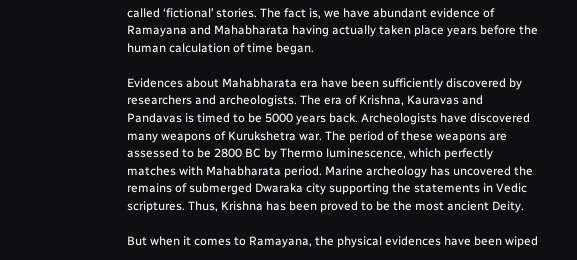called ‘fictional’ stories. The fact is, we have abundant evidence of Ramayana and Mahabharata having actually taken place years before the human calculation of time began.

Evidences about Mahabharata era have been sufficiently discovered by researchers and archeologists. The era of Krishna, Kauravas and Pandavas is timed to be 5000 years back. Archeologists have discovered many weapons of Kurukshetra war. The period of these weapons are assessed to be 2800 BC by Thermo luminescence, which perfectly matches with Mahabharata period. Marine archeology has uncovered the remains of submerged Dwaraka city supporting the statements in Vedic scriptures. Thus, Krishna has been proved to be the most ancient Deity.

But when it comes to Ramayana, the physical evidences have been wiped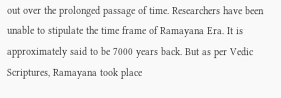out over the prolonged passage of time. Researchers have been unable to stipulate the time frame of Ramayana Era. It is approximately said to be 7000 years back. But as per Vedic Scriptures, Ramayana took place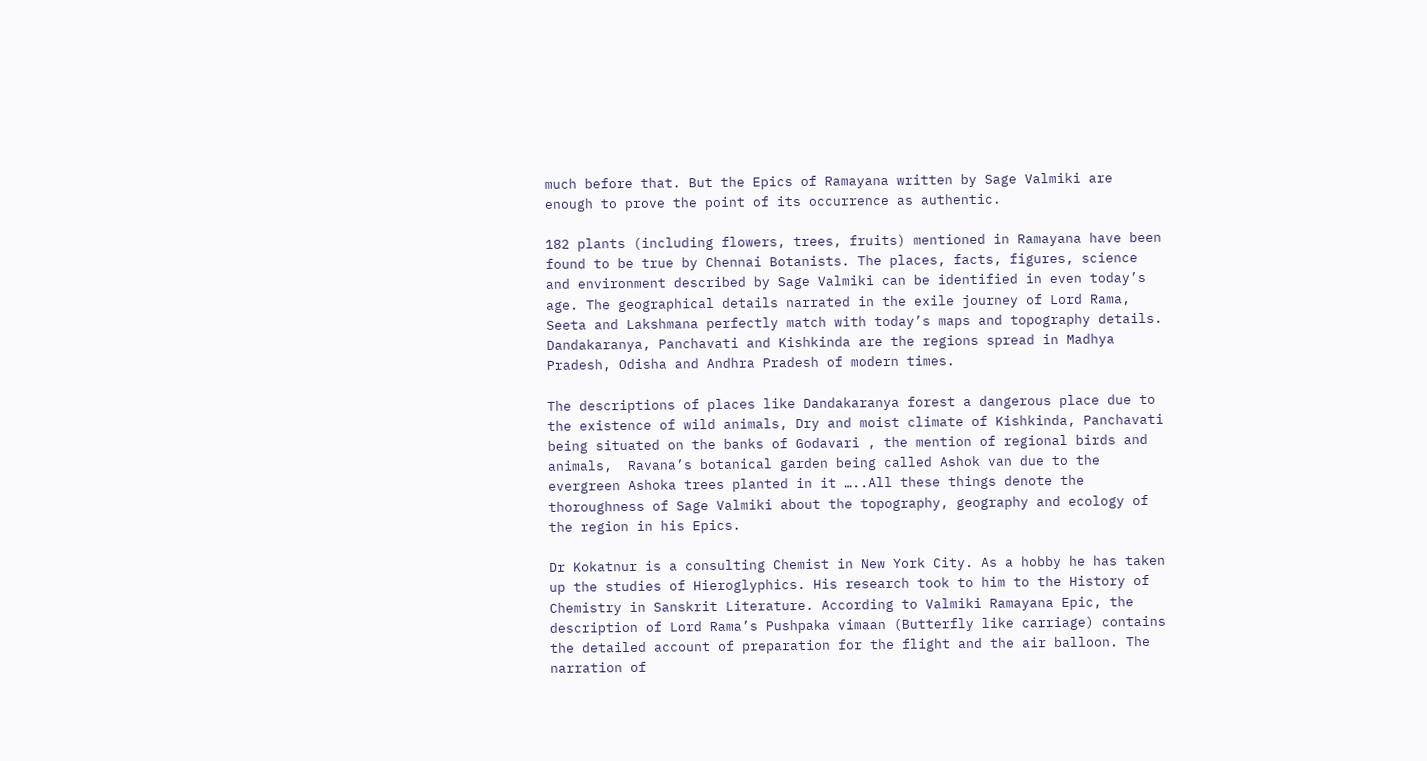much before that. But the Epics of Ramayana written by Sage Valmiki are enough to prove the point of its occurrence as authentic.

182 plants (including flowers, trees, fruits) mentioned in Ramayana have been found to be true by Chennai Botanists. The places, facts, figures, science and environment described by Sage Valmiki can be identified in even today’s age. The geographical details narrated in the exile journey of Lord Rama, Seeta and Lakshmana perfectly match with today’s maps and topography details. Dandakaranya, Panchavati and Kishkinda are the regions spread in Madhya Pradesh, Odisha and Andhra Pradesh of modern times.

The descriptions of places like Dandakaranya forest a dangerous place due to the existence of wild animals, Dry and moist climate of Kishkinda, Panchavati being situated on the banks of Godavari , the mention of regional birds and animals,  Ravana’s botanical garden being called Ashok van due to the evergreen Ashoka trees planted in it …..All these things denote the thoroughness of Sage Valmiki about the topography, geography and ecology of the region in his Epics.

Dr Kokatnur is a consulting Chemist in New York City. As a hobby he has taken up the studies of Hieroglyphics. His research took to him to the History of Chemistry in Sanskrit Literature. According to Valmiki Ramayana Epic, the description of Lord Rama’s Pushpaka vimaan (Butterfly like carriage) contains the detailed account of preparation for the flight and the air balloon. The narration of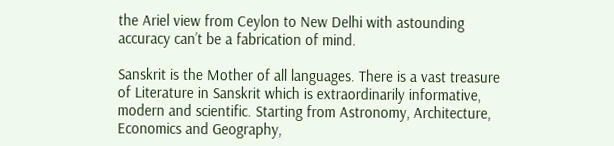the Ariel view from Ceylon to New Delhi with astounding accuracy can’t be a fabrication of mind.

Sanskrit is the Mother of all languages. There is a vast treasure of Literature in Sanskrit which is extraordinarily informative, modern and scientific. Starting from Astronomy, Architecture, Economics and Geography,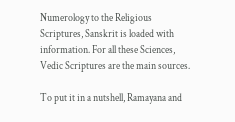Numerology to the Religious Scriptures, Sanskrit is loaded with information. For all these Sciences, Vedic Scriptures are the main sources.

To put it in a nutshell, Ramayana and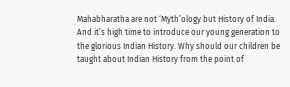Mahabharatha are not ‘Myth’ology but History of India. And it’s high time to introduce our young generation to the glorious Indian History. Why should our children be taught about Indian History from the point of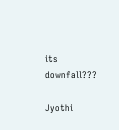its downfall???

Jyothi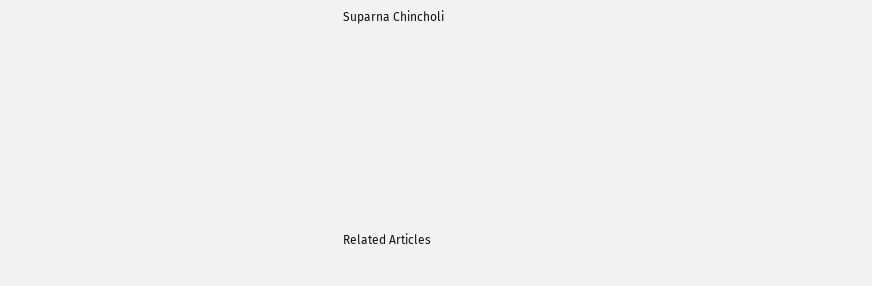Suparna Chincholi












Related Articles